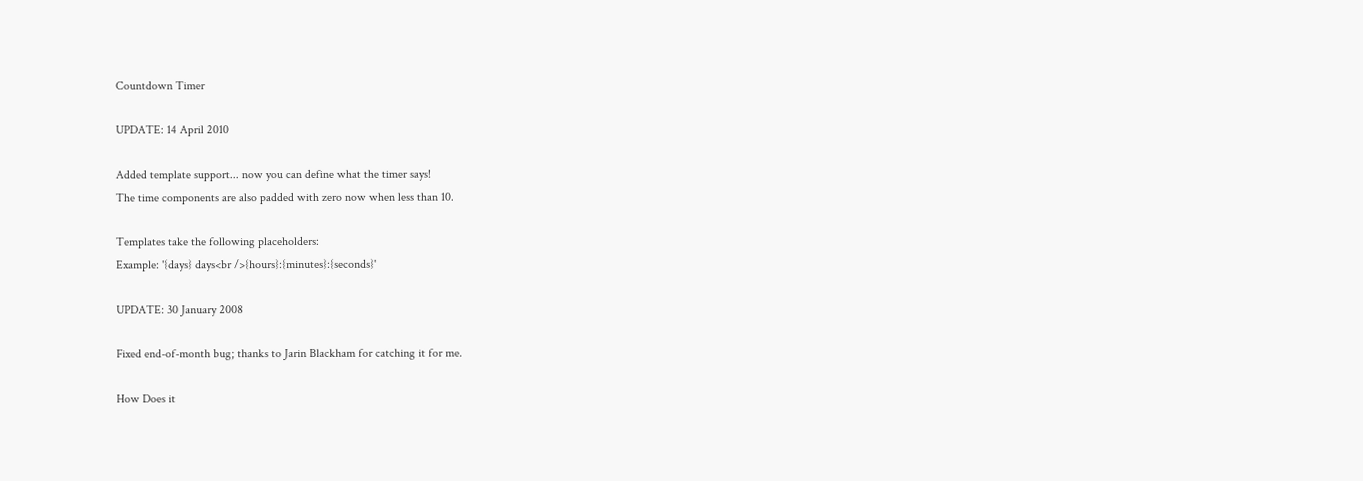Countdown Timer

UPDATE: 14 April 2010

Added template support... now you can define what the timer says!
The time components are also padded with zero now when less than 10.

Templates take the following placeholders:
Example: '{days} days<br />{hours}:{minutes}:{seconds}'

UPDATE: 30 January 2008

Fixed end-of-month bug; thanks to Jarin Blackham for catching it for me.

How Does it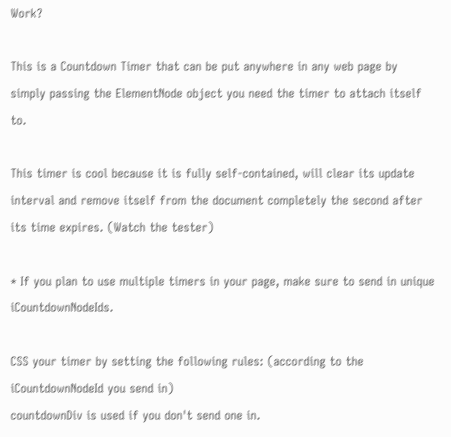Work?

This is a Countdown Timer that can be put anywhere in any web page by simply passing the ElementNode object you need the timer to attach itself to.

This timer is cool because it is fully self-contained, will clear its update interval and remove itself from the document completely the second after its time expires. (Watch the tester)

* If you plan to use multiple timers in your page, make sure to send in unique iCountdownNodeIds.

CSS your timer by setting the following rules: (according to the iCountdownNodeId you send in)
countdownDiv is used if you don't send one in.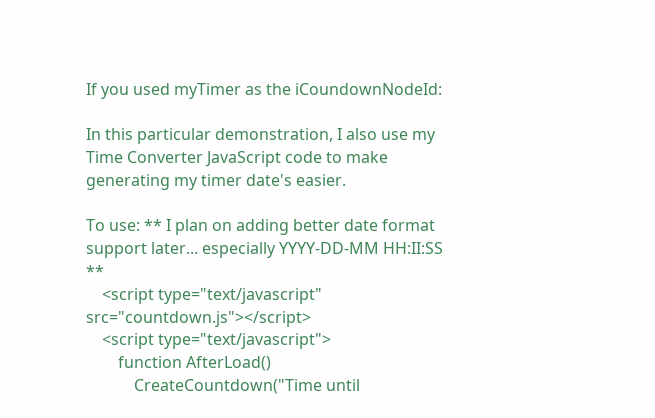If you used myTimer as the iCoundownNodeId:

In this particular demonstration, I also use my Time Converter JavaScript code to make generating my timer date's easier.

To use: ** I plan on adding better date format support later... especially YYYY-DD-MM HH:II:SS **
    <script type="text/javascript" src="countdown.js"></script>
    <script type="text/javascript">
        function AfterLoad()
            CreateCountdown("Time until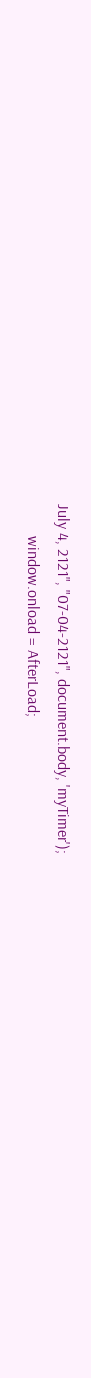July 4, 2121", "07-04-2121", document.body, 'myTimer');
        window.onload = AfterLoad;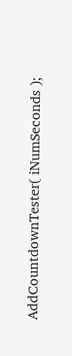AddCountdownTester( iNumSeconds );